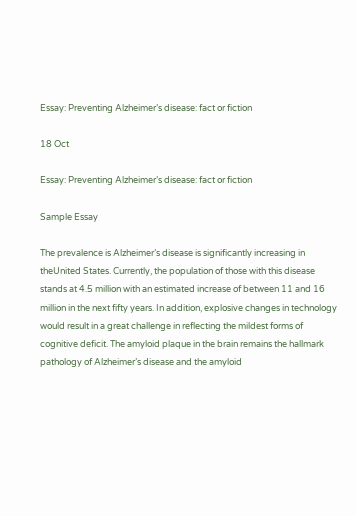Essay: Preventing Alzheimer’s disease: fact or fiction

18 Oct

Essay: Preventing Alzheimer’s disease: fact or fiction

Sample Essay

The prevalence is Alzheimer’s disease is significantly increasing in theUnited States. Currently, the population of those with this disease stands at 4.5 million with an estimated increase of between 11 and 16 million in the next fifty years. In addition, explosive changes in technology would result in a great challenge in reflecting the mildest forms of cognitive deficit. The amyloid plaque in the brain remains the hallmark pathology of Alzheimer’s disease and the amyloid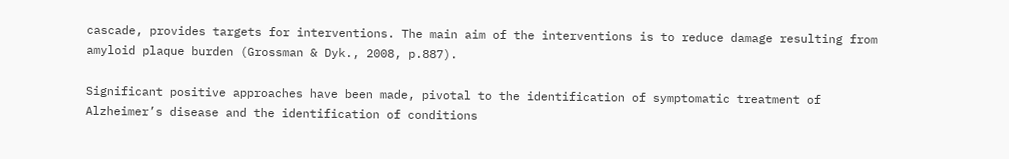cascade, provides targets for interventions. The main aim of the interventions is to reduce damage resulting from amyloid plaque burden (Grossman & Dyk., 2008, p.887).

Significant positive approaches have been made, pivotal to the identification of symptomatic treatment of Alzheimer’s disease and the identification of conditions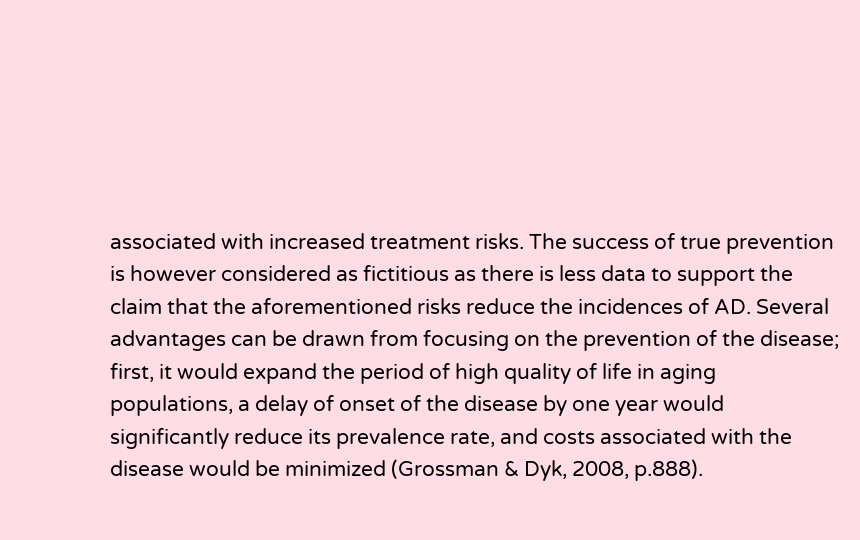associated with increased treatment risks. The success of true prevention is however considered as fictitious as there is less data to support the claim that the aforementioned risks reduce the incidences of AD. Several advantages can be drawn from focusing on the prevention of the disease; first, it would expand the period of high quality of life in aging populations, a delay of onset of the disease by one year would significantly reduce its prevalence rate, and costs associated with the disease would be minimized (Grossman & Dyk, 2008, p.888).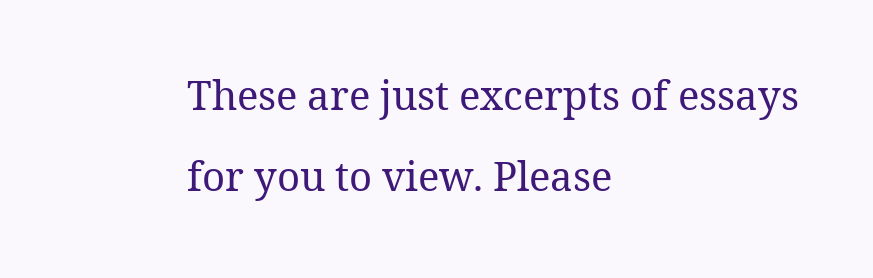These are just excerpts of essays for you to view. Please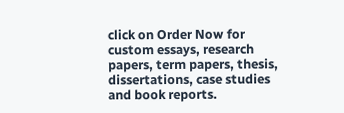click on Order Now for custom essays, research papers, term papers, thesis, dissertations, case studies and book reports.